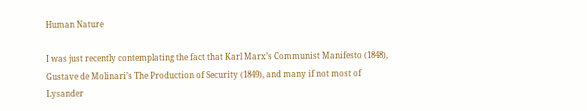Human Nature

I was just recently contemplating the fact that Karl Marx’s Communist Manifesto (1848), Gustave de Molinari’s The Production of Security (1849), and many if not most of Lysander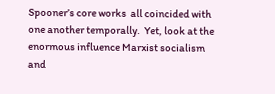Spooner’s core works  all coincided with one another temporally.  Yet, look at the enormous influence Marxist socialism and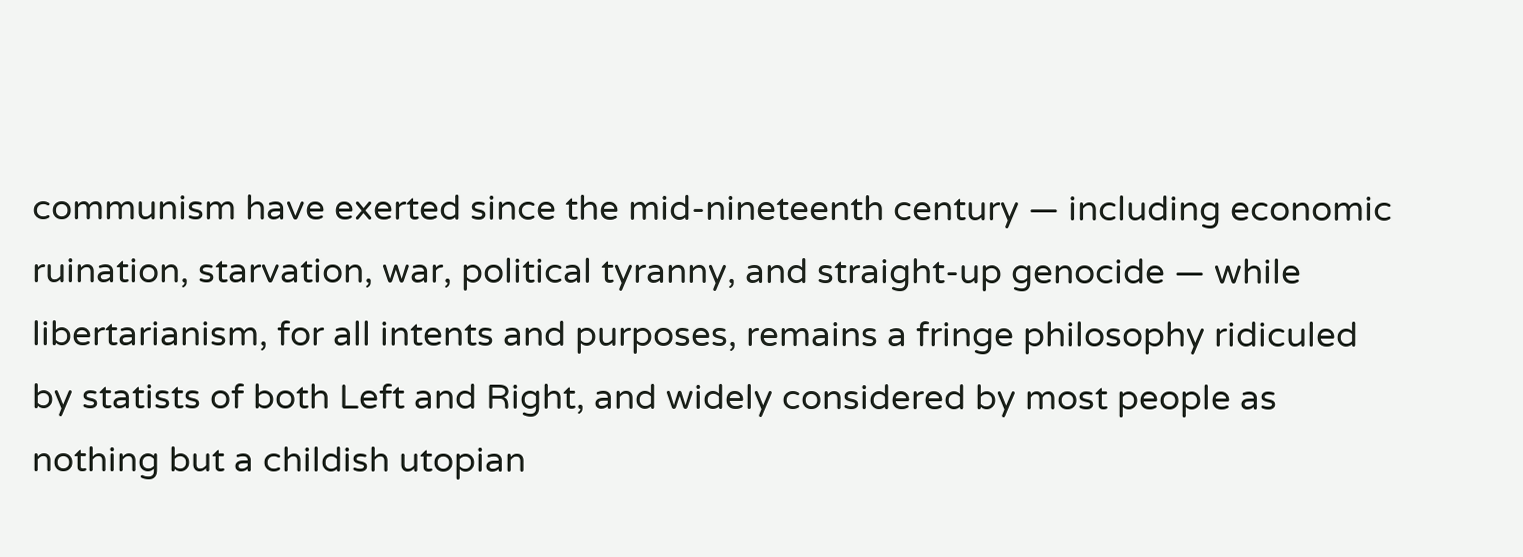communism have exerted since the mid-nineteenth century — including economic ruination, starvation, war, political tyranny, and straight-up genocide — while libertarianism, for all intents and purposes, remains a fringe philosophy ridiculed by statists of both Left and Right, and widely considered by most people as nothing but a childish utopian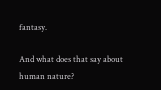fantasy.

And what does that say about human nature?